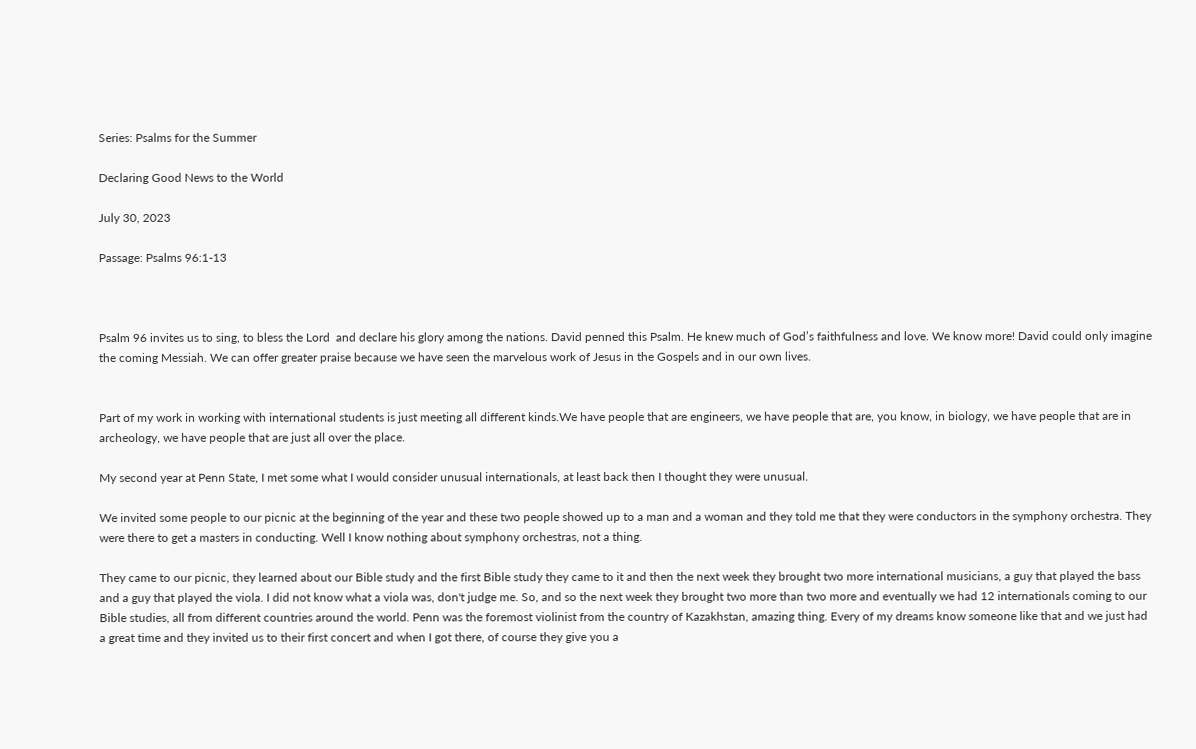Series: Psalms for the Summer

Declaring Good News to the World

July 30, 2023

Passage: Psalms 96:1-13



Psalm 96 invites us to sing, to bless the Lord  and declare his glory among the nations. David penned this Psalm. He knew much of God’s faithfulness and love. We know more! David could only imagine the coming Messiah. We can offer greater praise because we have seen the marvelous work of Jesus in the Gospels and in our own lives.


Part of my work in working with international students is just meeting all different kinds.We have people that are engineers, we have people that are, you know, in biology, we have people that are in archeology, we have people that are just all over the place.

My second year at Penn State, I met some what I would consider unusual internationals, at least back then I thought they were unusual.

We invited some people to our picnic at the beginning of the year and these two people showed up to a man and a woman and they told me that they were conductors in the symphony orchestra. They were there to get a masters in conducting. Well I know nothing about symphony orchestras, not a thing.

They came to our picnic, they learned about our Bible study and the first Bible study they came to it and then the next week they brought two more international musicians, a guy that played the bass and a guy that played the viola. I did not know what a viola was, don't judge me. So, and so the next week they brought two more than two more and eventually we had 12 internationals coming to our Bible studies, all from different countries around the world. Penn was the foremost violinist from the country of Kazakhstan, amazing thing. Every of my dreams know someone like that and we just had a great time and they invited us to their first concert and when I got there, of course they give you a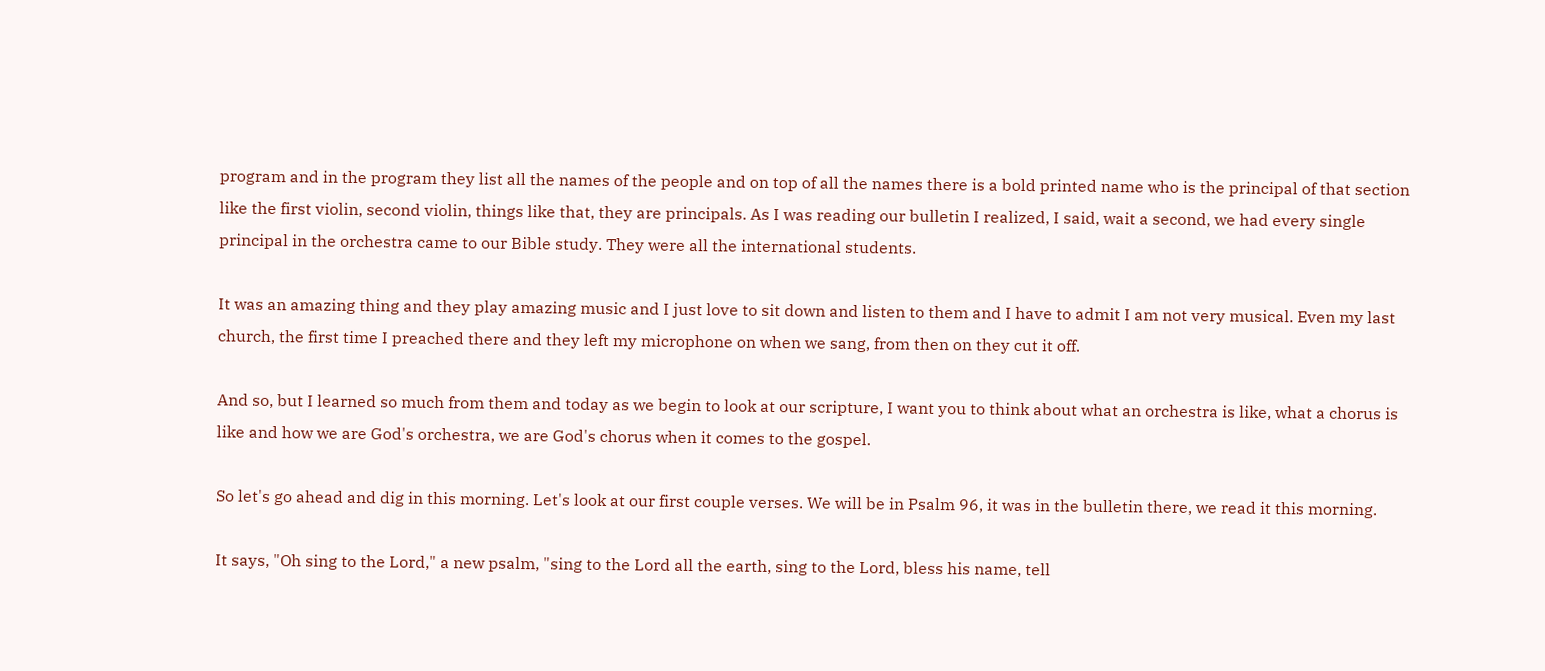program and in the program they list all the names of the people and on top of all the names there is a bold printed name who is the principal of that section like the first violin, second violin, things like that, they are principals. As I was reading our bulletin I realized, I said, wait a second, we had every single principal in the orchestra came to our Bible study. They were all the international students.

It was an amazing thing and they play amazing music and I just love to sit down and listen to them and I have to admit I am not very musical. Even my last church, the first time I preached there and they left my microphone on when we sang, from then on they cut it off.

And so, but I learned so much from them and today as we begin to look at our scripture, I want you to think about what an orchestra is like, what a chorus is like and how we are God's orchestra, we are God's chorus when it comes to the gospel.

So let's go ahead and dig in this morning. Let's look at our first couple verses. We will be in Psalm 96, it was in the bulletin there, we read it this morning.

It says, "Oh sing to the Lord," a new psalm, "sing to the Lord all the earth, sing to the Lord, bless his name, tell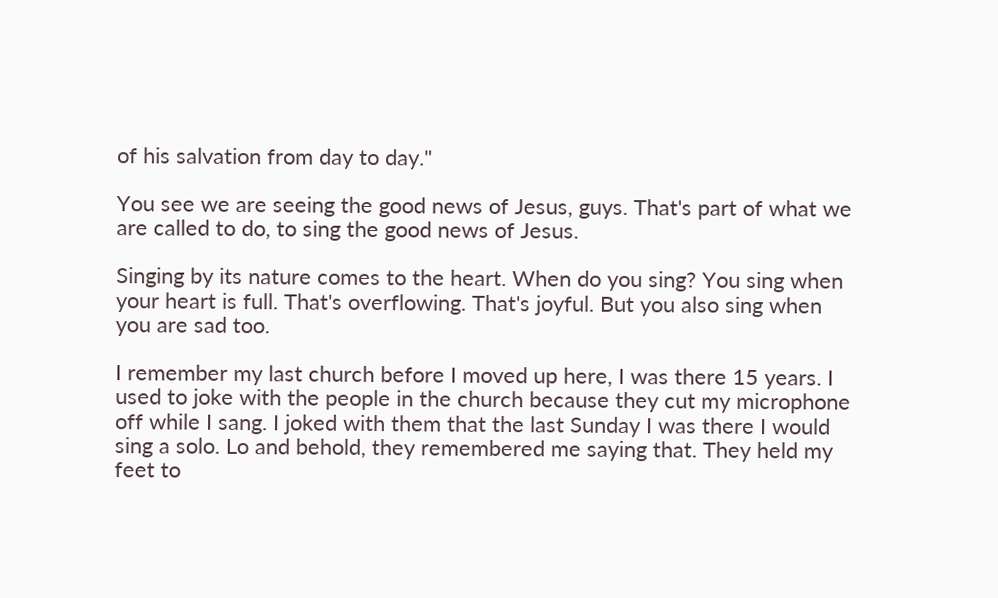of his salvation from day to day."

You see we are seeing the good news of Jesus, guys. That's part of what we are called to do, to sing the good news of Jesus.

Singing by its nature comes to the heart. When do you sing? You sing when your heart is full. That's overflowing. That's joyful. But you also sing when you are sad too.

I remember my last church before I moved up here, I was there 15 years. I used to joke with the people in the church because they cut my microphone off while I sang. I joked with them that the last Sunday I was there I would sing a solo. Lo and behold, they remembered me saying that. They held my feet to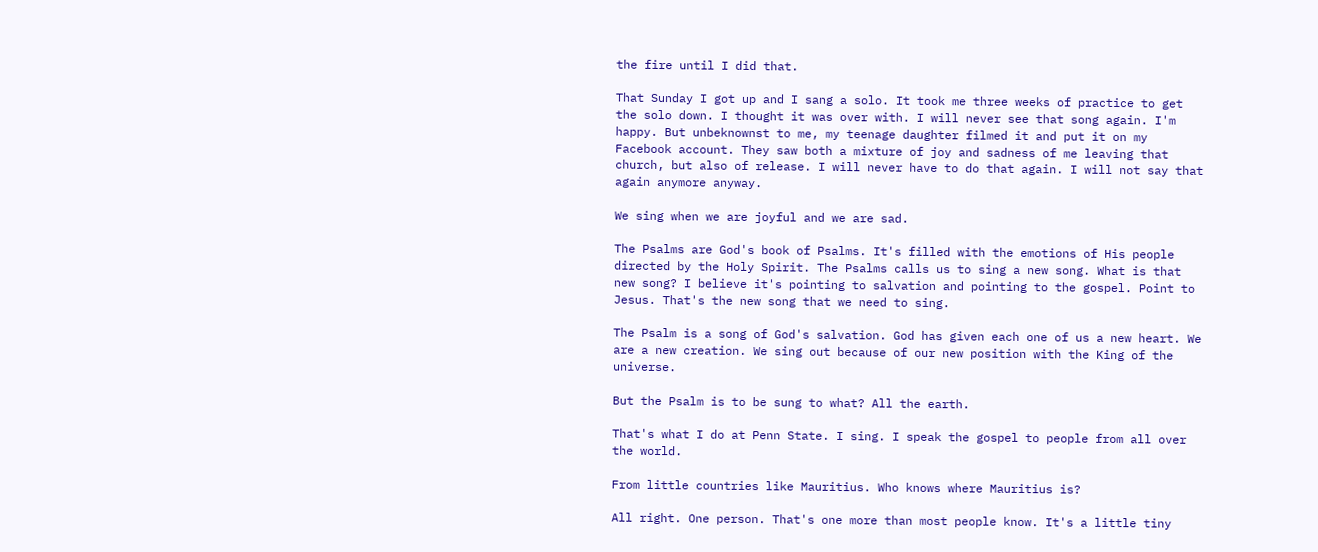the fire until I did that.

That Sunday I got up and I sang a solo. It took me three weeks of practice to get the solo down. I thought it was over with. I will never see that song again. I'm happy. But unbeknownst to me, my teenage daughter filmed it and put it on my Facebook account. They saw both a mixture of joy and sadness of me leaving that church, but also of release. I will never have to do that again. I will not say that again anymore anyway.

We sing when we are joyful and we are sad.

The Psalms are God's book of Psalms. It's filled with the emotions of His people directed by the Holy Spirit. The Psalms calls us to sing a new song. What is that new song? I believe it's pointing to salvation and pointing to the gospel. Point to Jesus. That's the new song that we need to sing.

The Psalm is a song of God's salvation. God has given each one of us a new heart. We are a new creation. We sing out because of our new position with the King of the universe.

But the Psalm is to be sung to what? All the earth.

That's what I do at Penn State. I sing. I speak the gospel to people from all over the world.

From little countries like Mauritius. Who knows where Mauritius is?

All right. One person. That's one more than most people know. It's a little tiny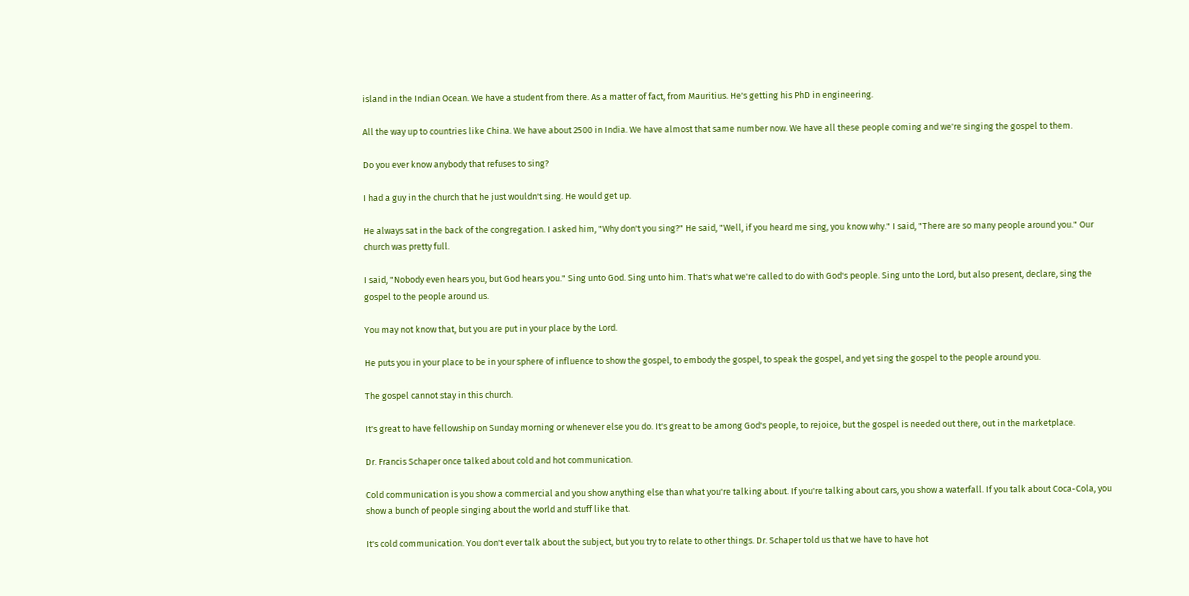island in the Indian Ocean. We have a student from there. As a matter of fact, from Mauritius. He's getting his PhD in engineering.

All the way up to countries like China. We have about 2500 in India. We have almost that same number now. We have all these people coming and we're singing the gospel to them.

Do you ever know anybody that refuses to sing?

I had a guy in the church that he just wouldn't sing. He would get up.

He always sat in the back of the congregation. I asked him, "Why don't you sing?" He said, "Well, if you heard me sing, you know why." I said, "There are so many people around you." Our church was pretty full.

I said, "Nobody even hears you, but God hears you." Sing unto God. Sing unto him. That's what we're called to do with God's people. Sing unto the Lord, but also present, declare, sing the gospel to the people around us.

You may not know that, but you are put in your place by the Lord.

He puts you in your place to be in your sphere of influence to show the gospel, to embody the gospel, to speak the gospel, and yet sing the gospel to the people around you.

The gospel cannot stay in this church.

It's great to have fellowship on Sunday morning or whenever else you do. It's great to be among God's people, to rejoice, but the gospel is needed out there, out in the marketplace.

Dr. Francis Schaper once talked about cold and hot communication.

Cold communication is you show a commercial and you show anything else than what you're talking about. If you're talking about cars, you show a waterfall. If you talk about Coca-Cola, you show a bunch of people singing about the world and stuff like that.

It's cold communication. You don't ever talk about the subject, but you try to relate to other things. Dr. Schaper told us that we have to have hot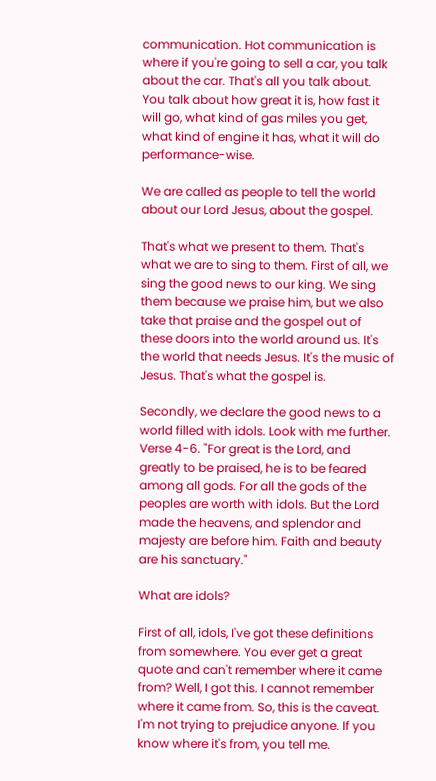communication. Hot communication is where if you're going to sell a car, you talk about the car. That's all you talk about. You talk about how great it is, how fast it will go, what kind of gas miles you get, what kind of engine it has, what it will do performance-wise.

We are called as people to tell the world about our Lord Jesus, about the gospel.

That's what we present to them. That's what we are to sing to them. First of all, we sing the good news to our king. We sing them because we praise him, but we also take that praise and the gospel out of these doors into the world around us. It's the world that needs Jesus. It's the music of Jesus. That's what the gospel is.

Secondly, we declare the good news to a world filled with idols. Look with me further. Verse 4-6. "For great is the Lord, and greatly to be praised, he is to be feared among all gods. For all the gods of the peoples are worth with idols. But the Lord made the heavens, and splendor and majesty are before him. Faith and beauty are his sanctuary."

What are idols?

First of all, idols, I've got these definitions from somewhere. You ever get a great quote and can't remember where it came from? Well, I got this. I cannot remember where it came from. So, this is the caveat. I'm not trying to prejudice anyone. If you know where it's from, you tell me.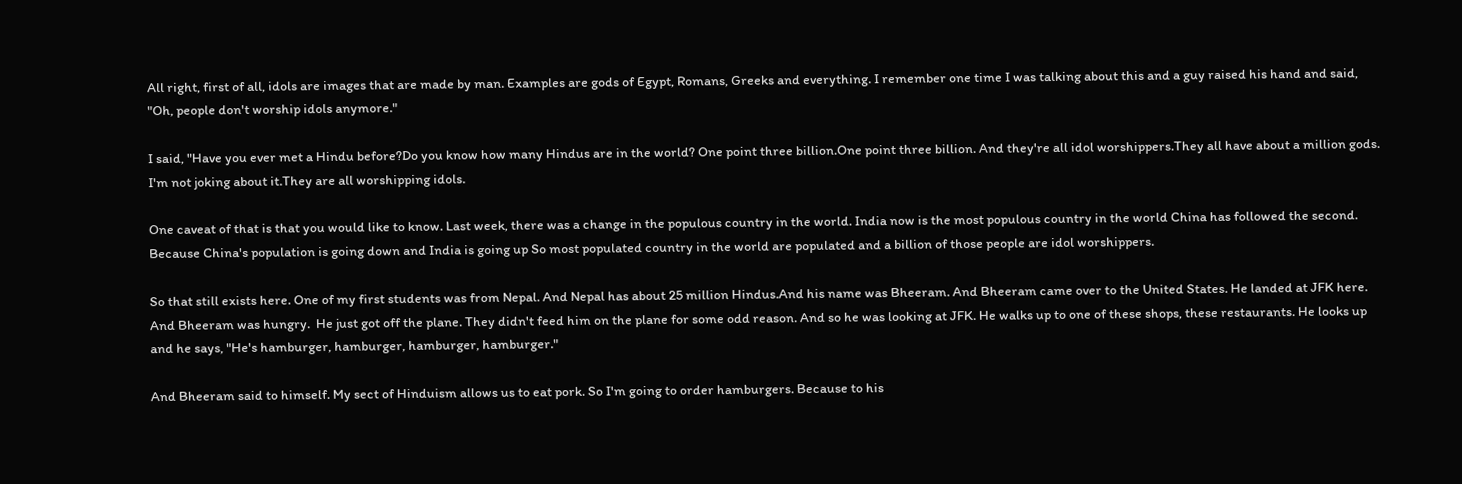All right, first of all, idols are images that are made by man. Examples are gods of Egypt, Romans, Greeks and everything. I remember one time I was talking about this and a guy raised his hand and said, "Oh, people don't worship idols anymore."

I said, "Have you ever met a Hindu before?Do you know how many Hindus are in the world? One point three billion.One point three billion. And they're all idol worshippers.They all have about a million gods. I'm not joking about it.They are all worshipping idols.

One caveat of that is that you would like to know. Last week, there was a change in the populous country in the world. India now is the most populous country in the world China has followed the second.  Because China's population is going down and India is going up So most populated country in the world are populated and a billion of those people are idol worshippers.

So that still exists here. One of my first students was from Nepal. And Nepal has about 25 million Hindus.And his name was Bheeram. And Bheeram came over to the United States. He landed at JFK here. And Bheeram was hungry.  He just got off the plane. They didn't feed him on the plane for some odd reason. And so he was looking at JFK. He walks up to one of these shops, these restaurants. He looks up and he says, "He's hamburger, hamburger, hamburger, hamburger."

And Bheeram said to himself. My sect of Hinduism allows us to eat pork. So I'm going to order hamburgers. Because to his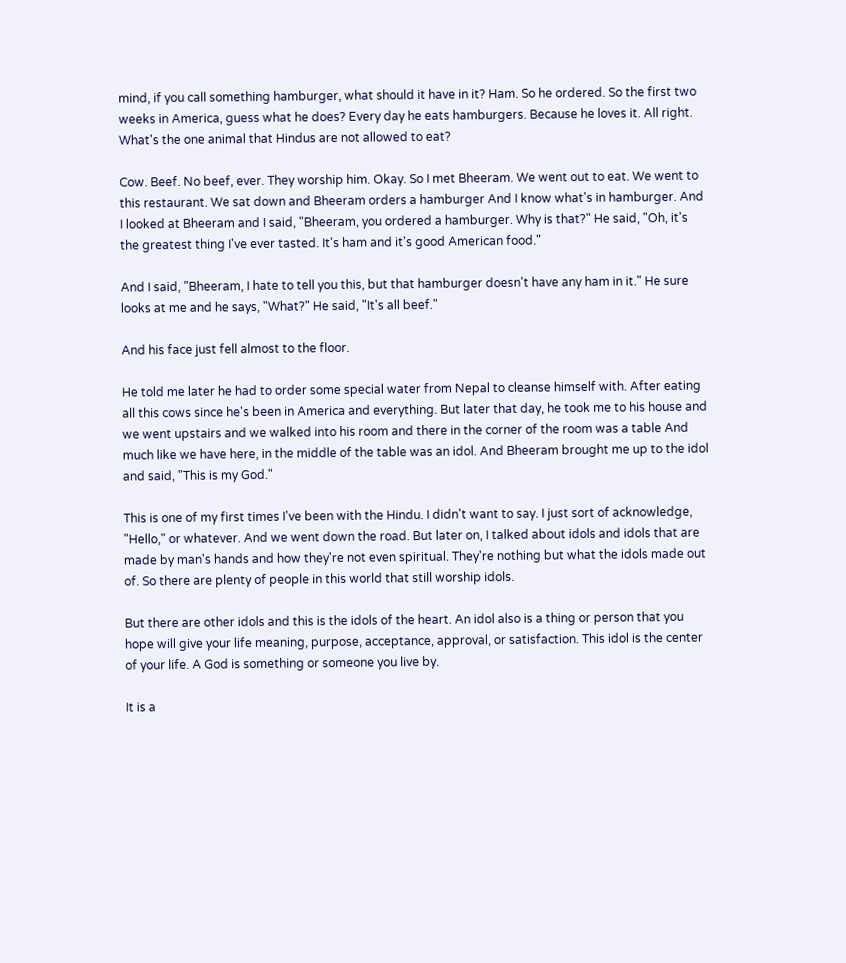mind, if you call something hamburger, what should it have in it? Ham. So he ordered. So the first two weeks in America, guess what he does? Every day he eats hamburgers. Because he loves it. All right. What's the one animal that Hindus are not allowed to eat?

Cow. Beef. No beef, ever. They worship him. Okay. So I met Bheeram. We went out to eat. We went to this restaurant. We sat down and Bheeram orders a hamburger And I know what's in hamburger. And I looked at Bheeram and I said, "Bheeram, you ordered a hamburger. Why is that?" He said, "Oh, it's the greatest thing I've ever tasted. It's ham and it's good American food."

And I said, "Bheeram, I hate to tell you this, but that hamburger doesn't have any ham in it." He sure looks at me and he says, "What?" He said, "It's all beef."

And his face just fell almost to the floor.

He told me later he had to order some special water from Nepal to cleanse himself with. After eating all this cows since he's been in America and everything. But later that day, he took me to his house and we went upstairs and we walked into his room and there in the corner of the room was a table And much like we have here, in the middle of the table was an idol. And Bheeram brought me up to the idol and said, "This is my God."

This is one of my first times I've been with the Hindu. I didn't want to say. I just sort of acknowledge, "Hello," or whatever. And we went down the road. But later on, I talked about idols and idols that are made by man's hands and how they're not even spiritual. They're nothing but what the idols made out of. So there are plenty of people in this world that still worship idols.

But there are other idols and this is the idols of the heart. An idol also is a thing or person that you hope will give your life meaning, purpose, acceptance, approval, or satisfaction. This idol is the center of your life. A God is something or someone you live by.

It is a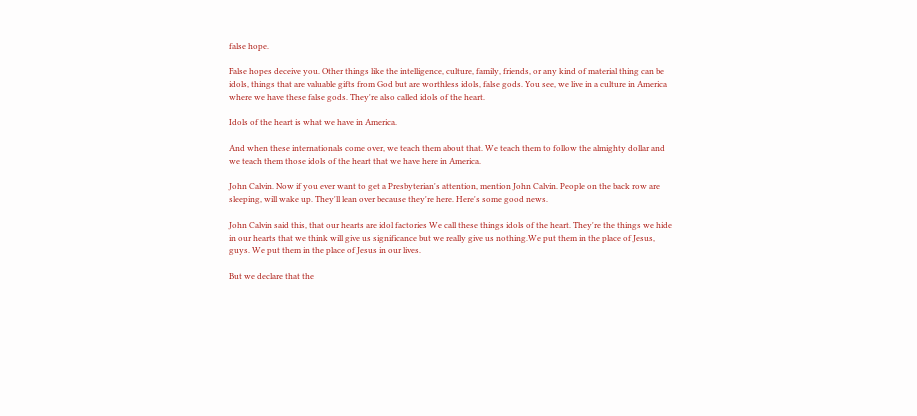false hope.

False hopes deceive you. Other things like the intelligence, culture, family, friends, or any kind of material thing can be idols, things that are valuable gifts from God but are worthless idols, false gods. You see, we live in a culture in America where we have these false gods. They're also called idols of the heart.

Idols of the heart is what we have in America.

And when these internationals come over, we teach them about that. We teach them to follow the almighty dollar and we teach them those idols of the heart that we have here in America.

John Calvin. Now if you ever want to get a Presbyterian's attention, mention John Calvin. People on the back row are sleeping, will wake up. They'll lean over because they're here. Here's some good news.

John Calvin said this, that our hearts are idol factories We call these things idols of the heart. They're the things we hide in our hearts that we think will give us significance but we really give us nothing.We put them in the place of Jesus, guys. We put them in the place of Jesus in our lives.

But we declare that the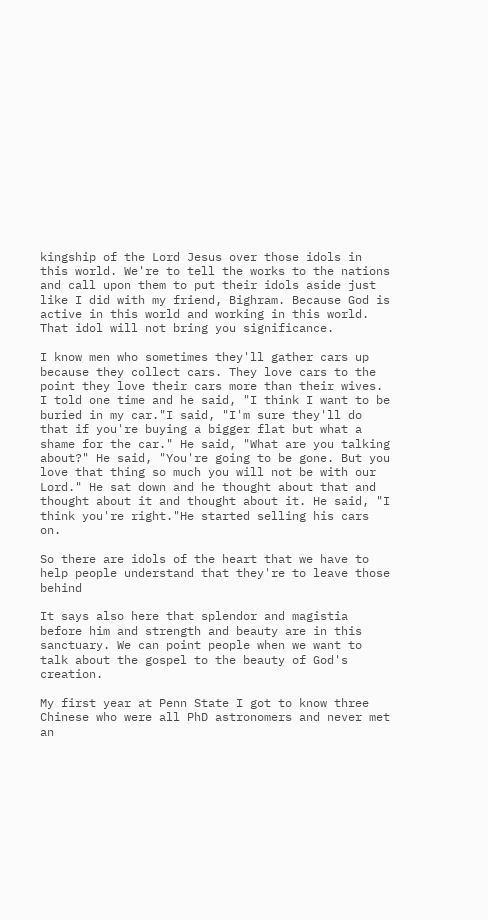kingship of the Lord Jesus over those idols in this world. We're to tell the works to the nations and call upon them to put their idols aside just like I did with my friend, Bighram. Because God is active in this world and working in this world. That idol will not bring you significance.

I know men who sometimes they'll gather cars up because they collect cars. They love cars to the point they love their cars more than their wives. I told one time and he said, "I think I want to be buried in my car."I said, "I'm sure they'll do that if you're buying a bigger flat but what a shame for the car." He said, "What are you talking about?" He said, "You're going to be gone. But you love that thing so much you will not be with our Lord." He sat down and he thought about that and thought about it and thought about it. He said, "I think you're right."He started selling his cars on.

So there are idols of the heart that we have to help people understand that they're to leave those behind

It says also here that splendor and magistia before him and strength and beauty are in this sanctuary. We can point people when we want to talk about the gospel to the beauty of God's creation.

My first year at Penn State I got to know three Chinese who were all PhD astronomers and never met an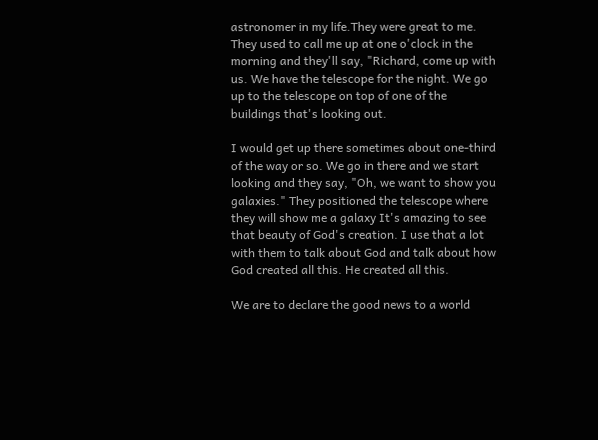astronomer in my life.They were great to me. They used to call me up at one o'clock in the morning and they'll say, "Richard, come up with us. We have the telescope for the night. We go up to the telescope on top of one of the buildings that's looking out.

I would get up there sometimes about one-third of the way or so. We go in there and we start looking and they say, "Oh, we want to show you galaxies." They positioned the telescope where they will show me a galaxy It's amazing to see that beauty of God's creation. I use that a lot with them to talk about God and talk about how God created all this. He created all this.

We are to declare the good news to a world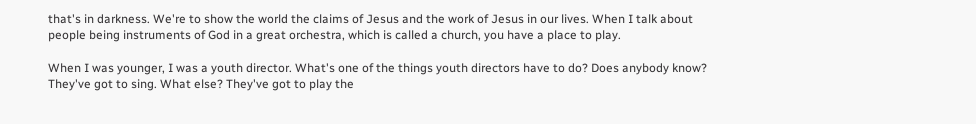that's in darkness. We're to show the world the claims of Jesus and the work of Jesus in our lives. When I talk about people being instruments of God in a great orchestra, which is called a church, you have a place to play.

When I was younger, I was a youth director. What's one of the things youth directors have to do? Does anybody know? They've got to sing. What else? They've got to play the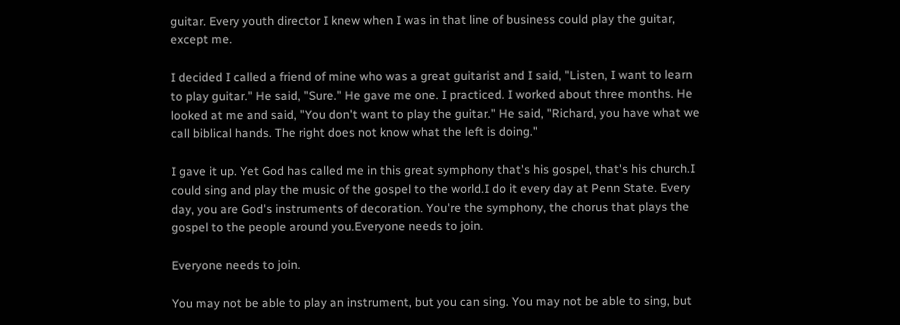guitar. Every youth director I knew when I was in that line of business could play the guitar, except me.

I decided I called a friend of mine who was a great guitarist and I said, "Listen, I want to learn to play guitar." He said, "Sure." He gave me one. I practiced. I worked about three months. He looked at me and said, "You don't want to play the guitar." He said, "Richard, you have what we call biblical hands. The right does not know what the left is doing."

I gave it up. Yet God has called me in this great symphony that's his gospel, that's his church.I could sing and play the music of the gospel to the world.I do it every day at Penn State. Every day, you are God's instruments of decoration. You're the symphony, the chorus that plays the gospel to the people around you.Everyone needs to join.

Everyone needs to join.

You may not be able to play an instrument, but you can sing. You may not be able to sing, but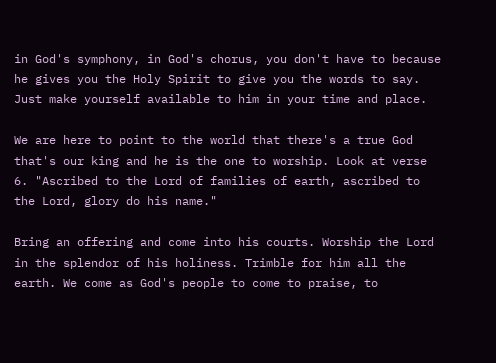in God's symphony, in God's chorus, you don't have to because he gives you the Holy Spirit to give you the words to say. Just make yourself available to him in your time and place.

We are here to point to the world that there's a true God that's our king and he is the one to worship. Look at verse 6. "Ascribed to the Lord of families of earth, ascribed to the Lord, glory do his name."

Bring an offering and come into his courts. Worship the Lord in the splendor of his holiness. Trimble for him all the earth. We come as God's people to come to praise, to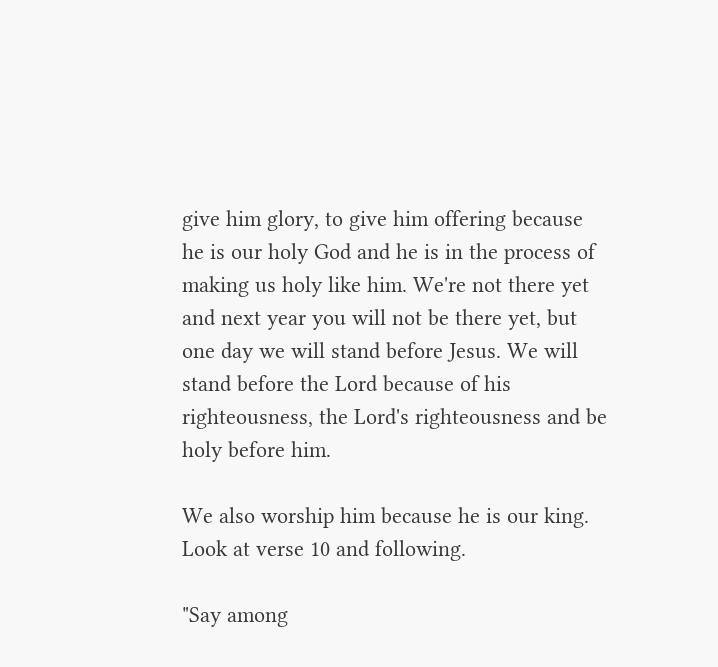give him glory, to give him offering because he is our holy God and he is in the process of making us holy like him. We're not there yet and next year you will not be there yet, but one day we will stand before Jesus. We will stand before the Lord because of his righteousness, the Lord's righteousness and be holy before him.

We also worship him because he is our king. Look at verse 10 and following.

"Say among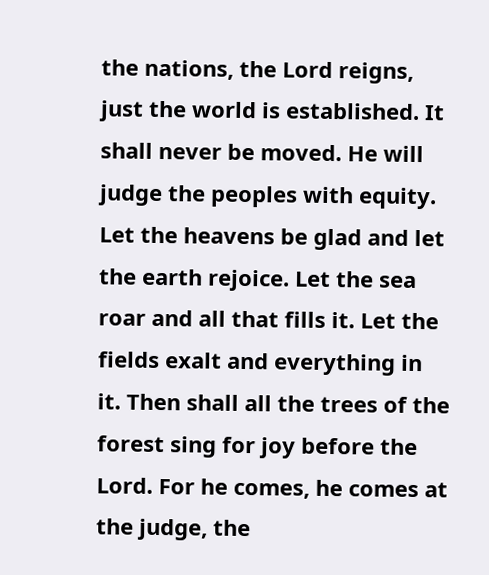the nations, the Lord reigns, just the world is established. It shall never be moved. He will judge the peoples with equity. Let the heavens be glad and let the earth rejoice. Let the sea roar and all that fills it. Let the fields exalt and everything in it. Then shall all the trees of the forest sing for joy before the Lord. For he comes, he comes at the judge, the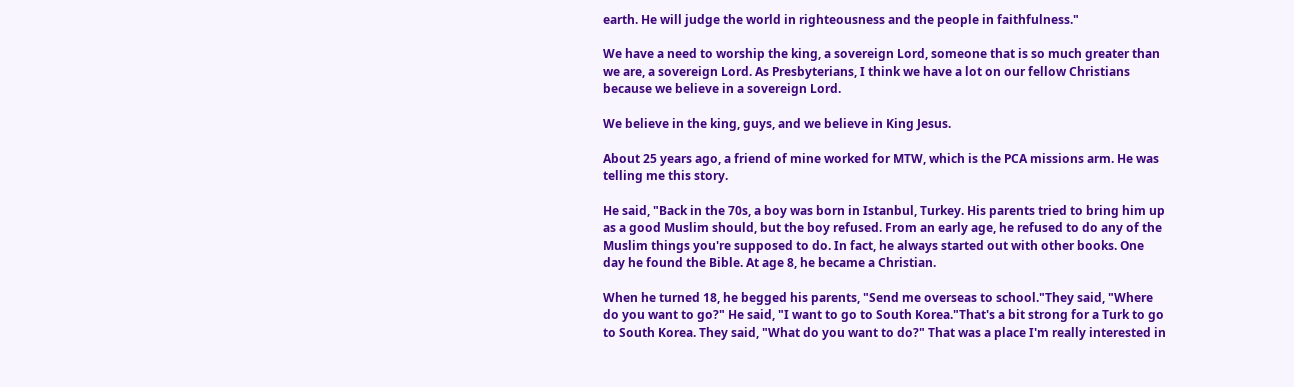earth. He will judge the world in righteousness and the people in faithfulness."

We have a need to worship the king, a sovereign Lord, someone that is so much greater than we are, a sovereign Lord. As Presbyterians, I think we have a lot on our fellow Christians because we believe in a sovereign Lord.

We believe in the king, guys, and we believe in King Jesus.

About 25 years ago, a friend of mine worked for MTW, which is the PCA missions arm. He was telling me this story.

He said, "Back in the 70s, a boy was born in Istanbul, Turkey. His parents tried to bring him up as a good Muslim should, but the boy refused. From an early age, he refused to do any of the Muslim things you're supposed to do. In fact, he always started out with other books. One day he found the Bible. At age 8, he became a Christian.

When he turned 18, he begged his parents, "Send me overseas to school."They said, "Where do you want to go?" He said, "I want to go to South Korea."That's a bit strong for a Turk to go to South Korea. They said, "What do you want to do?" That was a place I'm really interested in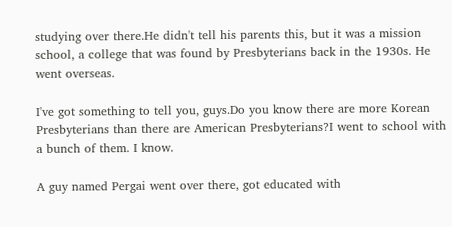studying over there.He didn't tell his parents this, but it was a mission school, a college that was found by Presbyterians back in the 1930s. He went overseas.

I've got something to tell you, guys.Do you know there are more Korean Presbyterians than there are American Presbyterians?I went to school with a bunch of them. I know.

A guy named Pergai went over there, got educated with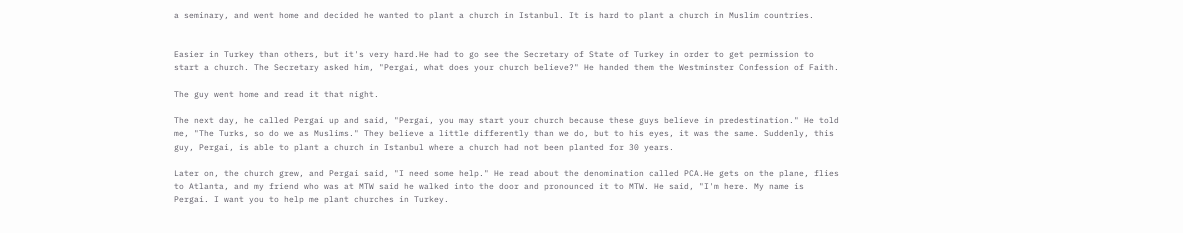a seminary, and went home and decided he wanted to plant a church in Istanbul. It is hard to plant a church in Muslim countries.


Easier in Turkey than others, but it's very hard.He had to go see the Secretary of State of Turkey in order to get permission to start a church. The Secretary asked him, "Pergai, what does your church believe?" He handed them the Westminster Confession of Faith.

The guy went home and read it that night.

The next day, he called Pergai up and said, "Pergai, you may start your church because these guys believe in predestination." He told me, "The Turks, so do we as Muslims." They believe a little differently than we do, but to his eyes, it was the same. Suddenly, this guy, Pergai, is able to plant a church in Istanbul where a church had not been planted for 30 years.

Later on, the church grew, and Pergai said, "I need some help." He read about the denomination called PCA.He gets on the plane, flies to Atlanta, and my friend who was at MTW said he walked into the door and pronounced it to MTW. He said, "I'm here. My name is Pergai. I want you to help me plant churches in Turkey.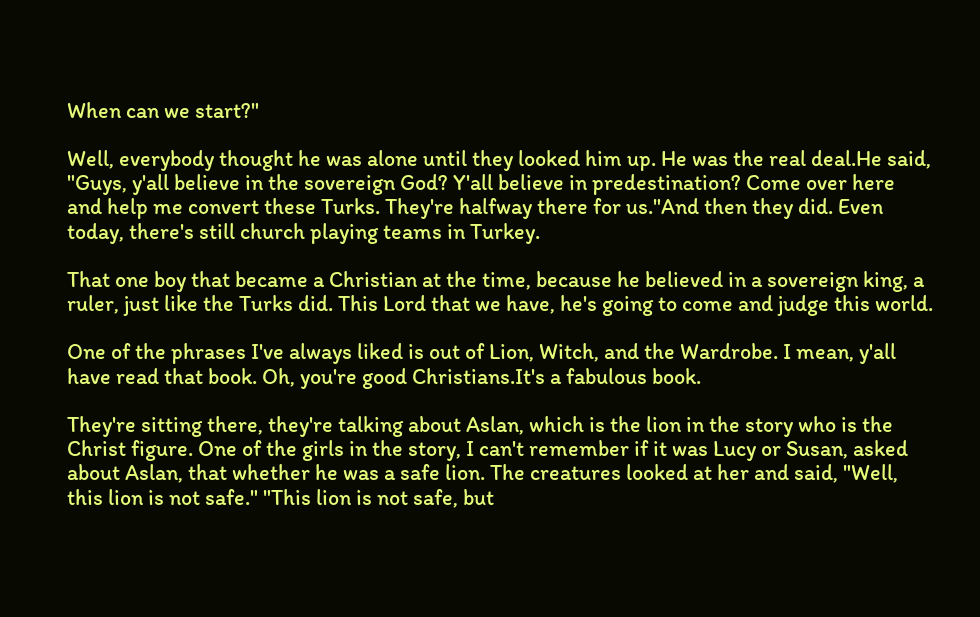When can we start?"

Well, everybody thought he was alone until they looked him up. He was the real deal.He said, "Guys, y'all believe in the sovereign God? Y'all believe in predestination? Come over here and help me convert these Turks. They're halfway there for us."And then they did. Even today, there's still church playing teams in Turkey.

That one boy that became a Christian at the time, because he believed in a sovereign king, a ruler, just like the Turks did. This Lord that we have, he's going to come and judge this world.

One of the phrases I've always liked is out of Lion, Witch, and the Wardrobe. I mean, y'all have read that book. Oh, you're good Christians.It's a fabulous book.

They're sitting there, they're talking about Aslan, which is the lion in the story who is the Christ figure. One of the girls in the story, I can't remember if it was Lucy or Susan, asked about Aslan, that whether he was a safe lion. The creatures looked at her and said, "Well, this lion is not safe." "This lion is not safe, but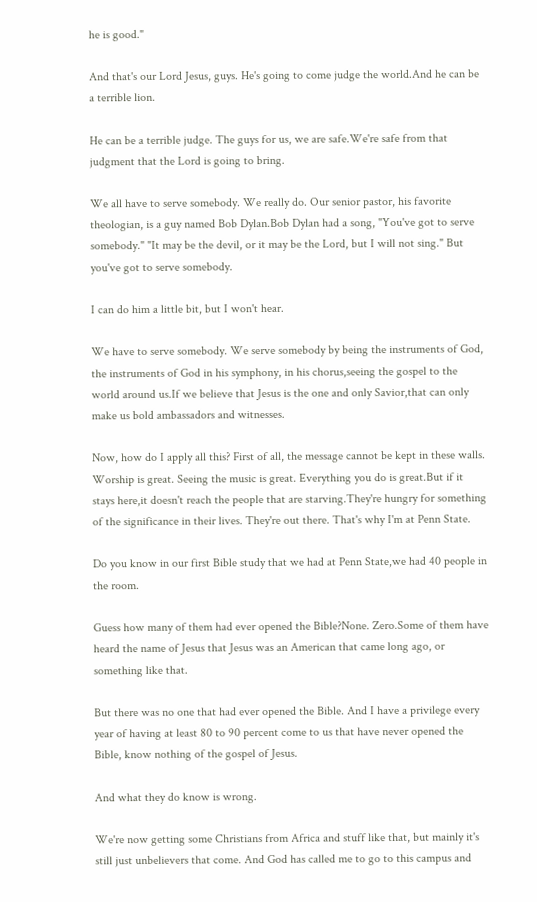he is good."

And that's our Lord Jesus, guys. He's going to come judge the world.And he can be a terrible lion.

He can be a terrible judge. The guys for us, we are safe.We're safe from that judgment that the Lord is going to bring.

We all have to serve somebody. We really do. Our senior pastor, his favorite theologian, is a guy named Bob Dylan.Bob Dylan had a song, "You've got to serve somebody." "It may be the devil, or it may be the Lord, but I will not sing." But you've got to serve somebody.

I can do him a little bit, but I won't hear.

We have to serve somebody. We serve somebody by being the instruments of God, the instruments of God in his symphony, in his chorus,seeing the gospel to the world around us.If we believe that Jesus is the one and only Savior,that can only make us bold ambassadors and witnesses.

Now, how do I apply all this? First of all, the message cannot be kept in these walls. Worship is great. Seeing the music is great. Everything you do is great.But if it stays here,it doesn't reach the people that are starving.They're hungry for something of the significance in their lives. They're out there. That's why I'm at Penn State.

Do you know in our first Bible study that we had at Penn State,we had 40 people in the room.

Guess how many of them had ever opened the Bible?None. Zero.Some of them have heard the name of Jesus that Jesus was an American that came long ago, or something like that.

But there was no one that had ever opened the Bible. And I have a privilege every year of having at least 80 to 90 percent come to us that have never opened the Bible, know nothing of the gospel of Jesus.

And what they do know is wrong.

We're now getting some Christians from Africa and stuff like that, but mainly it's still just unbelievers that come. And God has called me to go to this campus and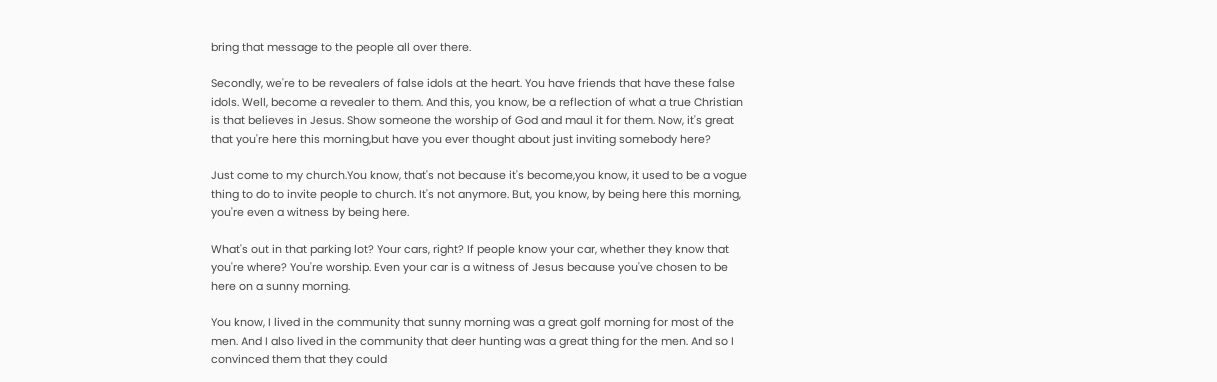bring that message to the people all over there.

Secondly, we're to be revealers of false idols at the heart. You have friends that have these false idols. Well, become a revealer to them. And this, you know, be a reflection of what a true Christian is that believes in Jesus. Show someone the worship of God and maul it for them. Now, it's great that you're here this morning,but have you ever thought about just inviting somebody here?

Just come to my church.You know, that's not because it's become,you know, it used to be a vogue thing to do to invite people to church. It's not anymore. But, you know, by being here this morning, you're even a witness by being here.

What's out in that parking lot? Your cars, right? If people know your car, whether they know that you're where? You're worship. Even your car is a witness of Jesus because you've chosen to be here on a sunny morning.

You know, I lived in the community that sunny morning was a great golf morning for most of the men. And I also lived in the community that deer hunting was a great thing for the men. And so I convinced them that they could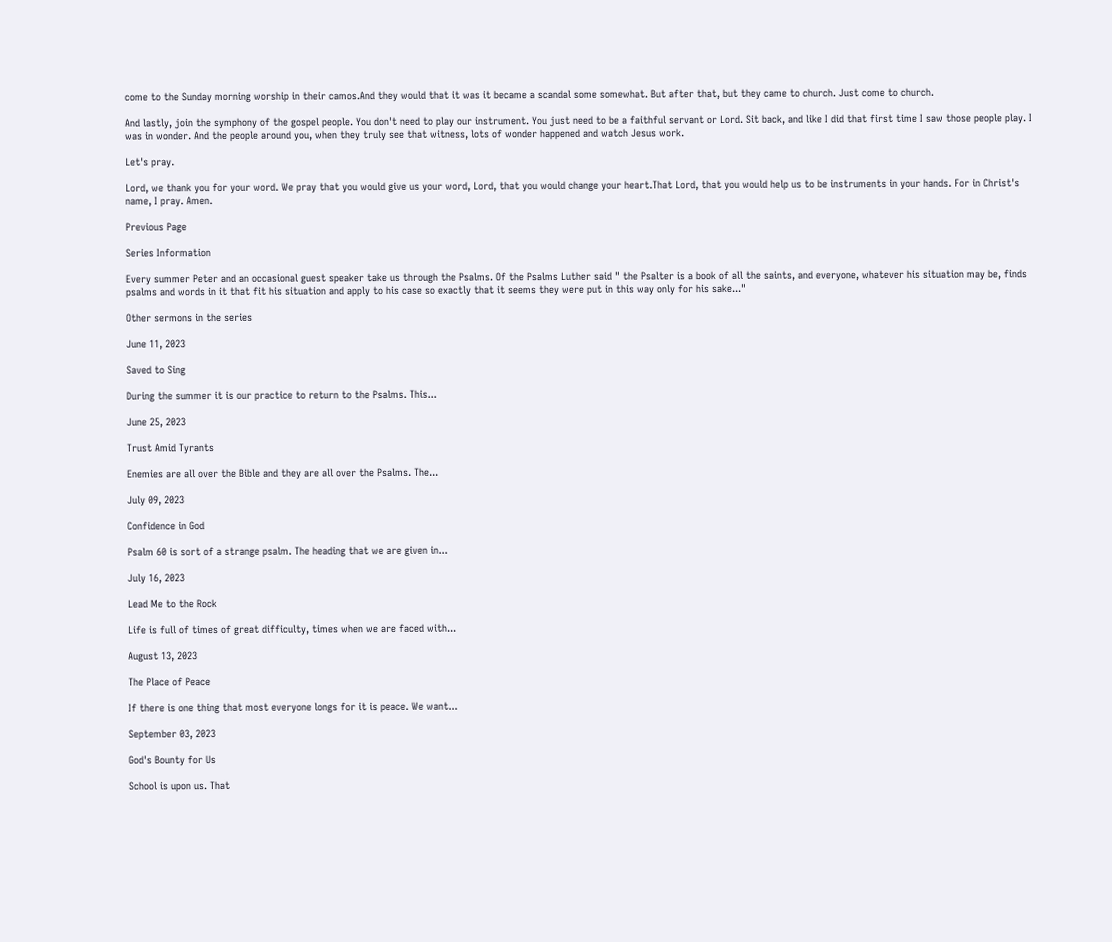come to the Sunday morning worship in their camos.And they would that it was it became a scandal some somewhat. But after that, but they came to church. Just come to church.

And lastly, join the symphony of the gospel people. You don't need to play our instrument. You just need to be a faithful servant or Lord. Sit back, and like I did that first time I saw those people play. I was in wonder. And the people around you, when they truly see that witness, lots of wonder happened and watch Jesus work.

Let's pray.

Lord, we thank you for your word. We pray that you would give us your word, Lord, that you would change your heart.That Lord, that you would help us to be instruments in your hands. For in Christ's name, I pray. Amen.

Previous Page

Series Information

Every summer Peter and an occasional guest speaker take us through the Psalms. Of the Psalms Luther said " the Psalter is a book of all the saints, and everyone, whatever his situation may be, finds psalms and words in it that fit his situation and apply to his case so exactly that it seems they were put in this way only for his sake..."

Other sermons in the series

June 11, 2023

Saved to Sing

During the summer it is our practice to return to the Psalms. This...

June 25, 2023

Trust Amid Tyrants

Enemies are all over the Bible and they are all over the Psalms. The...

July 09, 2023

Confidence in God

Psalm 60 is sort of a strange psalm. The heading that we are given in...

July 16, 2023

Lead Me to the Rock

Life is full of times of great difficulty, times when we are faced with...

August 13, 2023

The Place of Peace

If there is one thing that most everyone longs for it is peace. We want...

September 03, 2023

God's Bounty for Us

School is upon us. That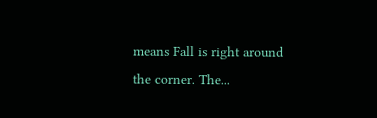means Fall is right around the corner. The...